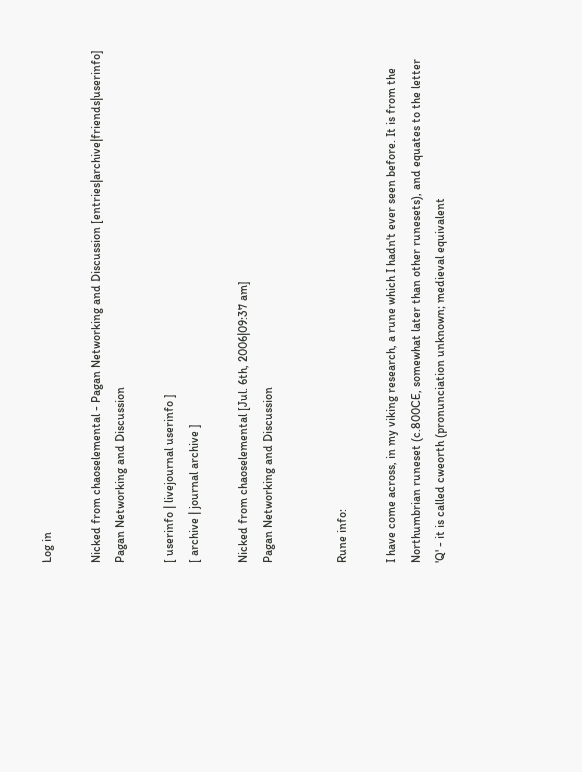Log in

Nicked from chaoselemental - Pagan Networking and Discussion [entries|archive|friends|userinfo]
Pagan Networking and Discussion

[ userinfo | livejournal userinfo ]
[ archive | journal archive ]

Nicked from chaoselemental [Jul. 6th, 2006|09:37 am]
Pagan Networking and Discussion


Rune info:

I have come across, in my viking research, a rune which I hadn't ever seen before. It is from the Northumbrian runeset (c.800CE, somewhat later than other runesets), and equates to the letter 'Q' - it is called cweorth (pronunciation unknown; medieval equivalent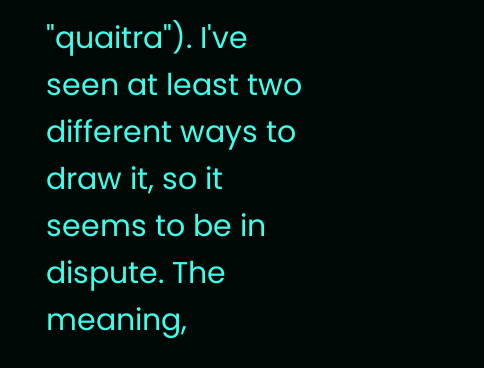"quaitra"). I've seen at least two different ways to draw it, so it seems to be in dispute. The meaning,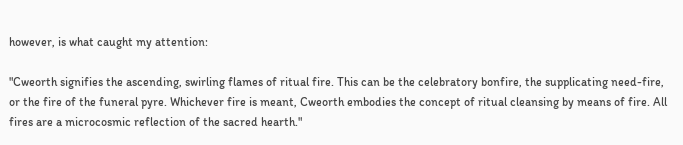however, is what caught my attention:

"Cweorth signifies the ascending, swirling flames of ritual fire. This can be the celebratory bonfire, the supplicating need-fire, or the fire of the funeral pyre. Whichever fire is meant, Cweorth embodies the concept of ritual cleansing by means of fire. All fires are a microcosmic reflection of the sacred hearth."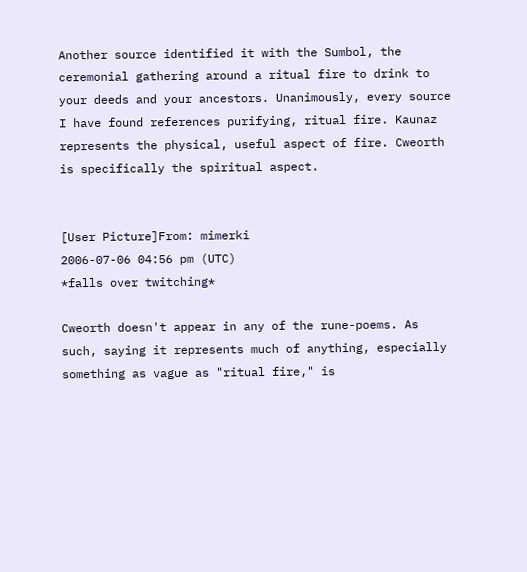Another source identified it with the Sumbol, the ceremonial gathering around a ritual fire to drink to your deeds and your ancestors. Unanimously, every source I have found references purifying, ritual fire. Kaunaz represents the physical, useful aspect of fire. Cweorth is specifically the spiritual aspect.


[User Picture]From: mimerki
2006-07-06 04:56 pm (UTC)
*falls over twitching*

Cweorth doesn't appear in any of the rune-poems. As such, saying it represents much of anything, especially something as vague as "ritual fire," is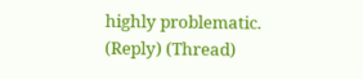highly problematic.
(Reply) (Thread)